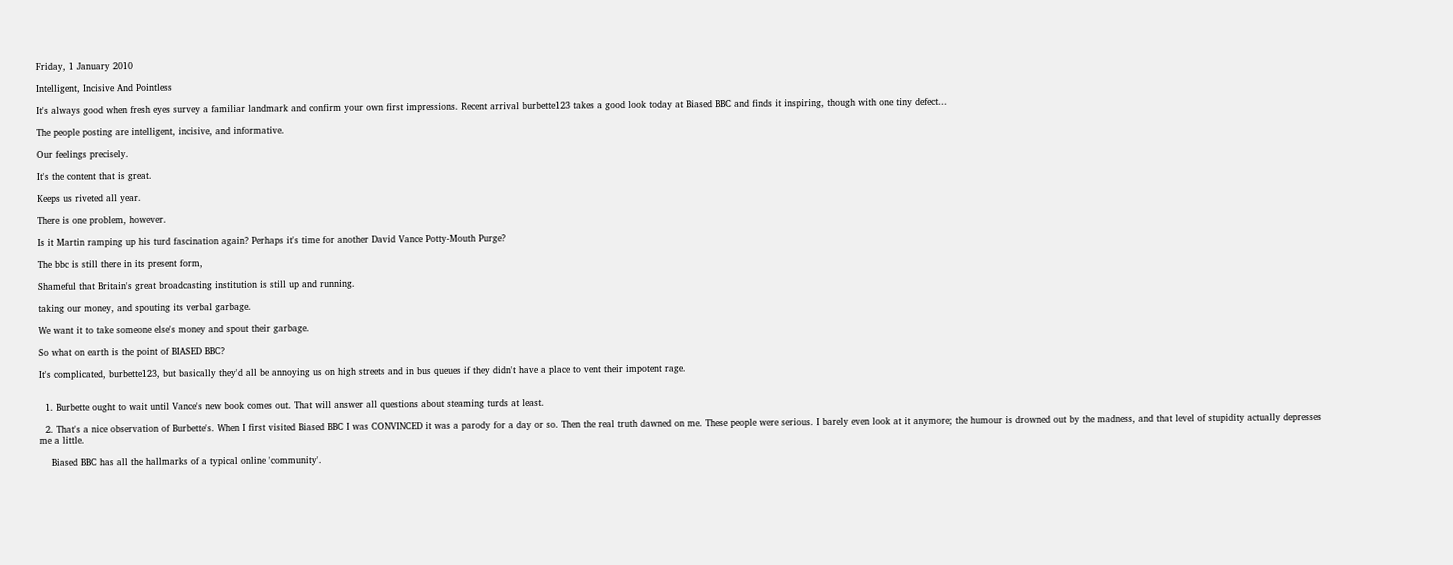Friday, 1 January 2010

Intelligent, Incisive And Pointless

It's always good when fresh eyes survey a familiar landmark and confirm your own first impressions. Recent arrival burbette123 takes a good look today at Biased BBC and finds it inspiring, though with one tiny defect...

The people posting are intelligent, incisive, and informative.

Our feelings precisely.

It's the content that is great.

Keeps us riveted all year.

There is one problem, however.

Is it Martin ramping up his turd fascination again? Perhaps it's time for another David Vance Potty-Mouth Purge?

The bbc is still there in its present form,

Shameful that Britain's great broadcasting institution is still up and running.

taking our money, and spouting its verbal garbage.

We want it to take someone else's money and spout their garbage.

So what on earth is the point of BIASED BBC?

It's complicated, burbette123, but basically they'd all be annoying us on high streets and in bus queues if they didn't have a place to vent their impotent rage.


  1. Burbette ought to wait until Vance's new book comes out. That will answer all questions about steaming turds at least.

  2. That's a nice observation of Burbette's. When I first visited Biased BBC I was CONVINCED it was a parody for a day or so. Then the real truth dawned on me. These people were serious. I barely even look at it anymore; the humour is drowned out by the madness, and that level of stupidity actually depresses me a little.

    Biased BBC has all the hallmarks of a typical online 'community'.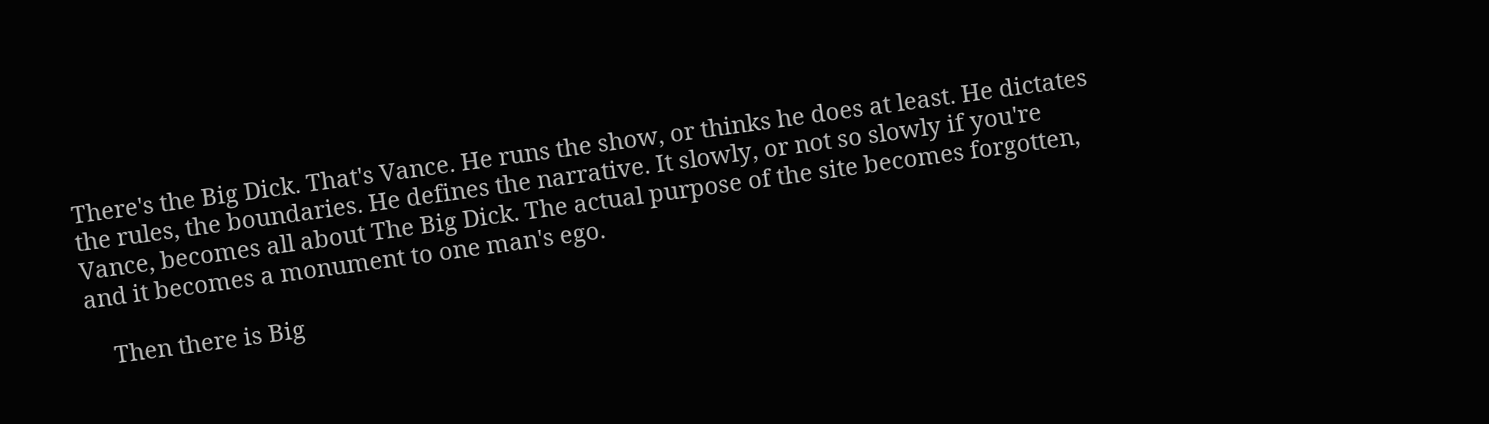There's the Big Dick. That's Vance. He runs the show, or thinks he does at least. He dictates the rules, the boundaries. He defines the narrative. It slowly, or not so slowly if you're Vance, becomes all about The Big Dick. The actual purpose of the site becomes forgotten, and it becomes a monument to one man's ego.

    Then there is Big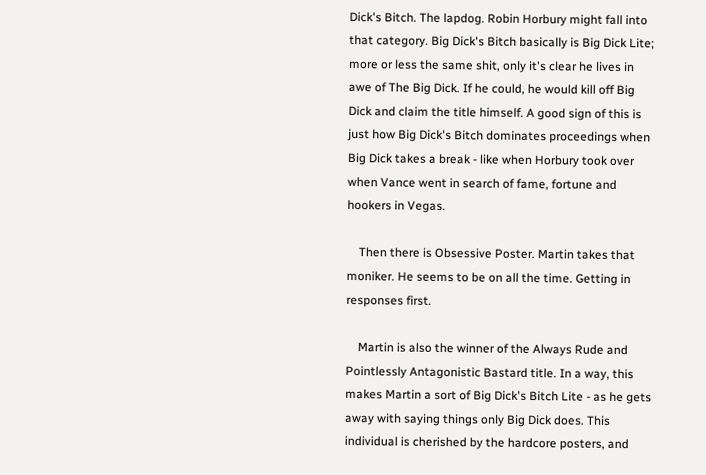Dick's Bitch. The lapdog. Robin Horbury might fall into that category. Big Dick's Bitch basically is Big Dick Lite; more or less the same shit, only it's clear he lives in awe of The Big Dick. If he could, he would kill off Big Dick and claim the title himself. A good sign of this is just how Big Dick's Bitch dominates proceedings when Big Dick takes a break - like when Horbury took over when Vance went in search of fame, fortune and hookers in Vegas.

    Then there is Obsessive Poster. Martin takes that moniker. He seems to be on all the time. Getting in responses first.

    Martin is also the winner of the Always Rude and Pointlessly Antagonistic Bastard title. In a way, this makes Martin a sort of Big Dick's Bitch Lite - as he gets away with saying things only Big Dick does. This individual is cherished by the hardcore posters, and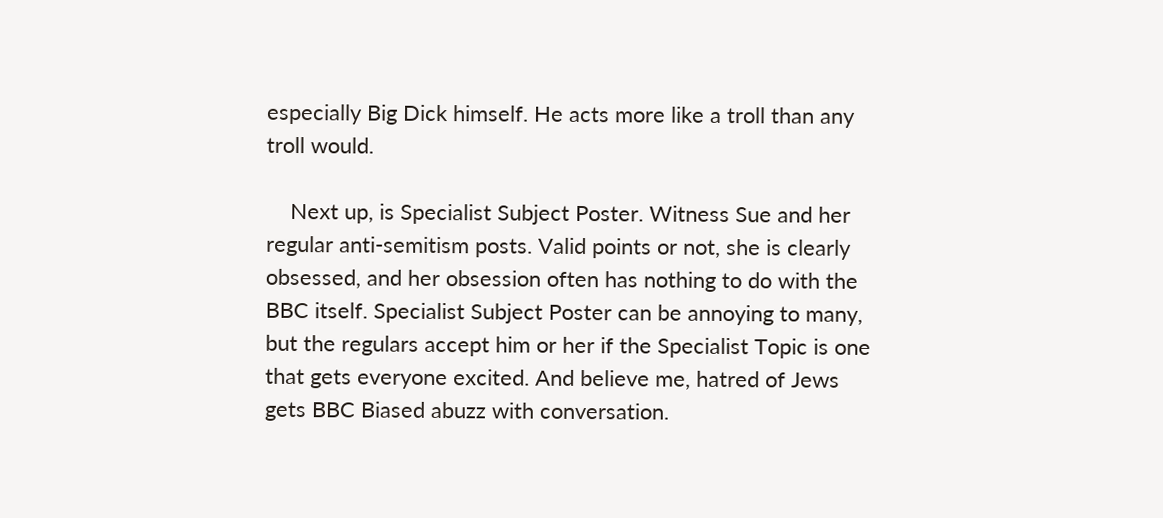especially Big Dick himself. He acts more like a troll than any troll would.

    Next up, is Specialist Subject Poster. Witness Sue and her regular anti-semitism posts. Valid points or not, she is clearly obsessed, and her obsession often has nothing to do with the BBC itself. Specialist Subject Poster can be annoying to many, but the regulars accept him or her if the Specialist Topic is one that gets everyone excited. And believe me, hatred of Jews gets BBC Biased abuzz with conversation.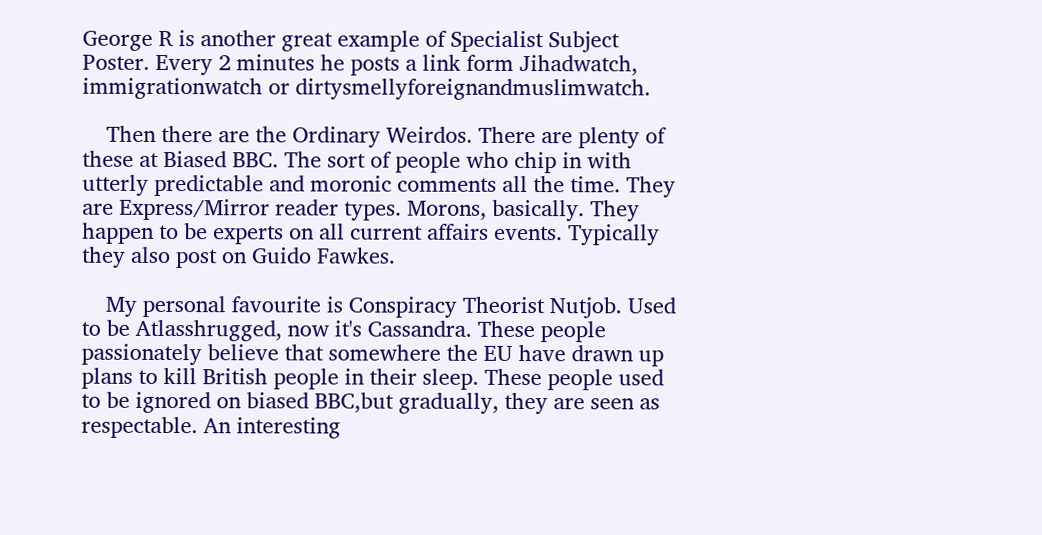George R is another great example of Specialist Subject Poster. Every 2 minutes he posts a link form Jihadwatch, immigrationwatch or dirtysmellyforeignandmuslimwatch.

    Then there are the Ordinary Weirdos. There are plenty of these at Biased BBC. The sort of people who chip in with utterly predictable and moronic comments all the time. They are Express/Mirror reader types. Morons, basically. They happen to be experts on all current affairs events. Typically they also post on Guido Fawkes.

    My personal favourite is Conspiracy Theorist Nutjob. Used to be Atlasshrugged, now it's Cassandra. These people passionately believe that somewhere the EU have drawn up plans to kill British people in their sleep. These people used to be ignored on biased BBC,but gradually, they are seen as respectable. An interesting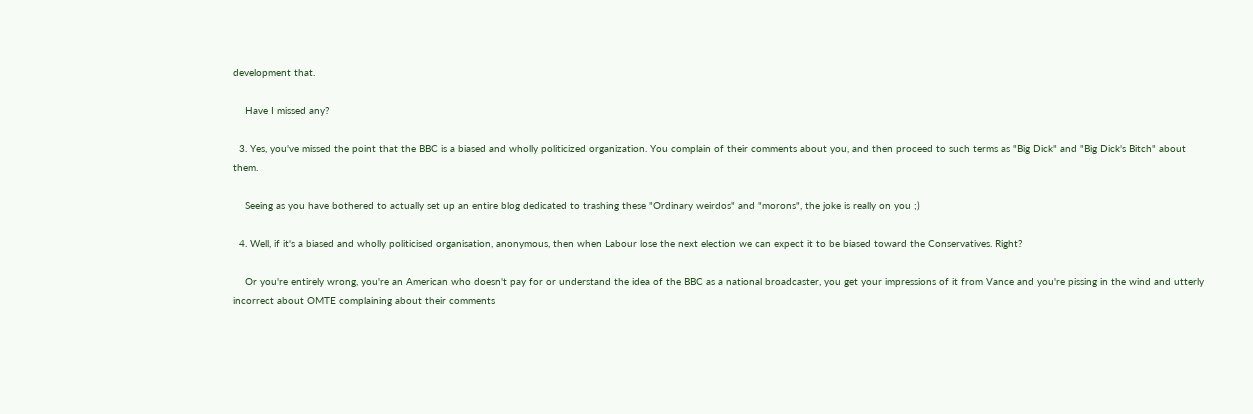development that.

    Have I missed any?

  3. Yes, you've missed the point that the BBC is a biased and wholly politicized organization. You complain of their comments about you, and then proceed to such terms as "Big Dick" and "Big Dick's Bitch" about them.

    Seeing as you have bothered to actually set up an entire blog dedicated to trashing these "Ordinary weirdos" and "morons", the joke is really on you ;)

  4. Well, if it's a biased and wholly politicised organisation, anonymous, then when Labour lose the next election we can expect it to be biased toward the Conservatives. Right?

    Or you're entirely wrong, you're an American who doesn't pay for or understand the idea of the BBC as a national broadcaster, you get your impressions of it from Vance and you're pissing in the wind and utterly incorrect about OMTE complaining about their comments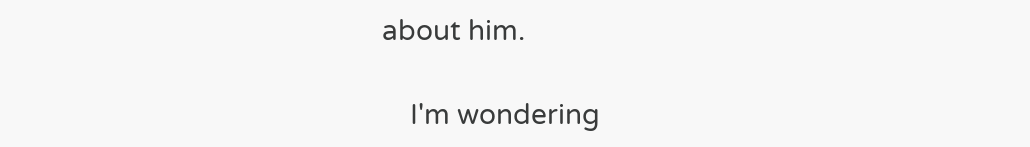about him.

    I'm wondering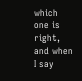which one is right, and when I say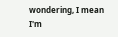wondering, I mean I'm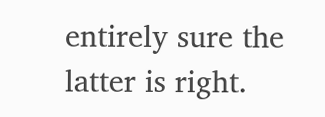entirely sure the latter is right.